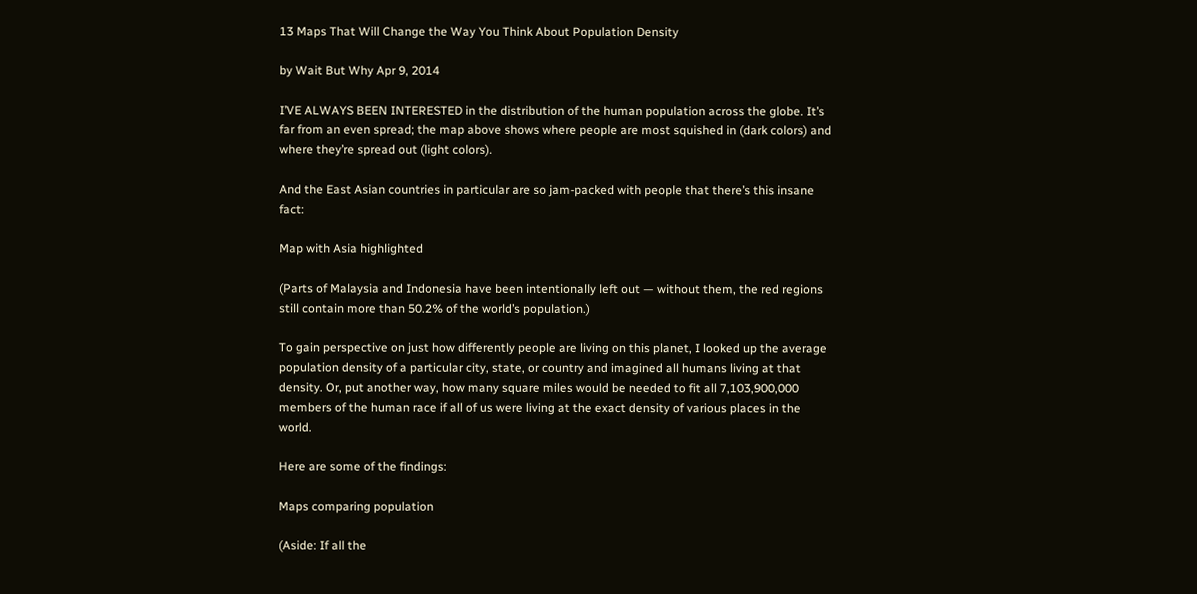13 Maps That Will Change the Way You Think About Population Density

by Wait But Why Apr 9, 2014

I’VE ALWAYS BEEN INTERESTED in the distribution of the human population across the globe. It’s far from an even spread; the map above shows where people are most squished in (dark colors) and where they’re spread out (light colors).

And the East Asian countries in particular are so jam-packed with people that there’s this insane fact:

Map with Asia highlighted

(Parts of Malaysia and Indonesia have been intentionally left out — without them, the red regions still contain more than 50.2% of the world’s population.)

To gain perspective on just how differently people are living on this planet, I looked up the average population density of a particular city, state, or country and imagined all humans living at that density. Or, put another way, how many square miles would be needed to fit all 7,103,900,000 members of the human race if all of us were living at the exact density of various places in the world.

Here are some of the findings:

Maps comparing population

(Aside: If all the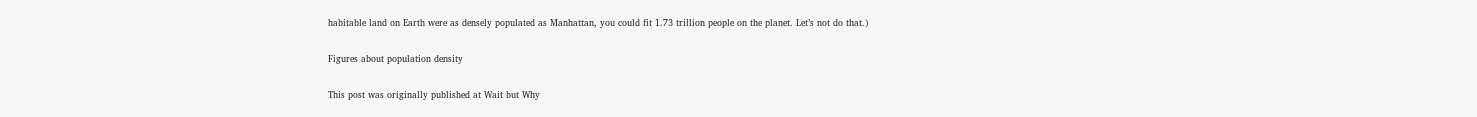habitable land on Earth were as densely populated as Manhattan, you could fit 1.73 trillion people on the planet. Let’s not do that.)

Figures about population density

This post was originally published at Wait but Why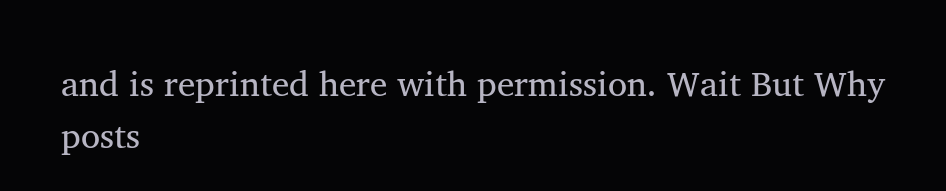and is reprinted here with permission. Wait But Why posts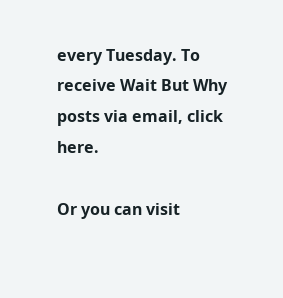every Tuesday. To receive Wait But Why posts via email, click here.

Or you can visit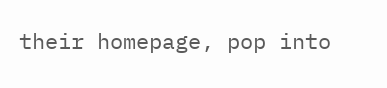their homepage, pop into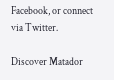Facebook, or connect via Twitter.

Discover Matador